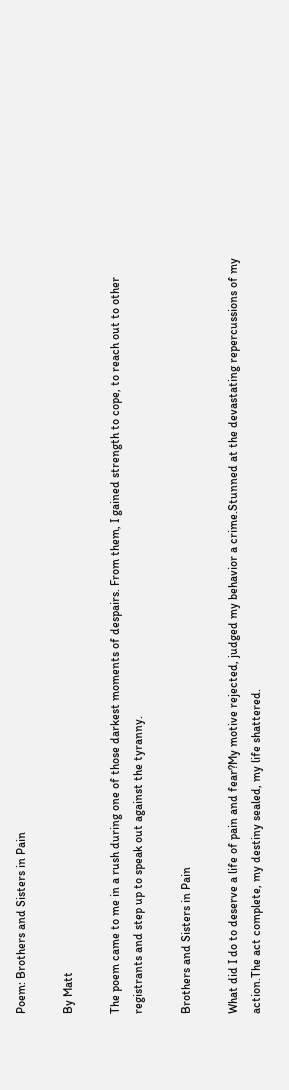Poem: Brothers and Sisters in Pain

By Matt

The poem came to me in a rush during one of those darkest moments of despairs. From them, I gained strength to cope, to reach out to other registrants and step up to speak out against the tyranny.

Brothers and Sisters in Pain

What did I do to deserve a life of pain and fear?My motive rejected, judged my behavior a crime.Stunned at the devastating repercussions of my action.The act complete, my destiny sealed, my life shattered.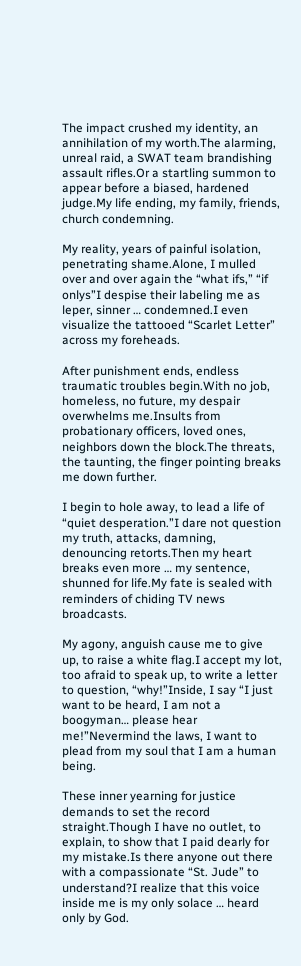The impact crushed my identity, an annihilation of my worth.The alarming, unreal raid, a SWAT team brandishing assault rifles.Or a startling summon to appear before a biased, hardened judge.My life ending, my family, friends, church condemning.

My reality, years of painful isolation, penetrating shame.Alone, I mulled over and over again the “what ifs,” “if onlys”I despise their labeling me as leper, sinner … condemned.I even visualize the tattooed “Scarlet Letter” across my foreheads.

After punishment ends, endless traumatic troubles begin.With no job, homeless, no future, my despair overwhelms me.Insults from probationary officers, loved ones, neighbors down the block.The threats, the taunting, the finger pointing breaks me down further.

I begin to hole away, to lead a life of “quiet desperation.”I dare not question my truth, attacks, damning, denouncing retorts.Then my heart breaks even more … my sentence, shunned for life.My fate is sealed with reminders of chiding TV news broadcasts.

My agony, anguish cause me to give up, to raise a white flag.I accept my lot, too afraid to speak up, to write a letter to question, “why!”Inside, I say “I just want to be heard, I am not a boogyman… please hear me!”Nevermind the laws, I want to plead from my soul that I am a human being.

These inner yearning for justice demands to set the record straight.Though I have no outlet, to explain, to show that I paid dearly for my mistake.Is there anyone out there with a compassionate “St. Jude” to understand?I realize that this voice inside me is my only solace … heard only by God.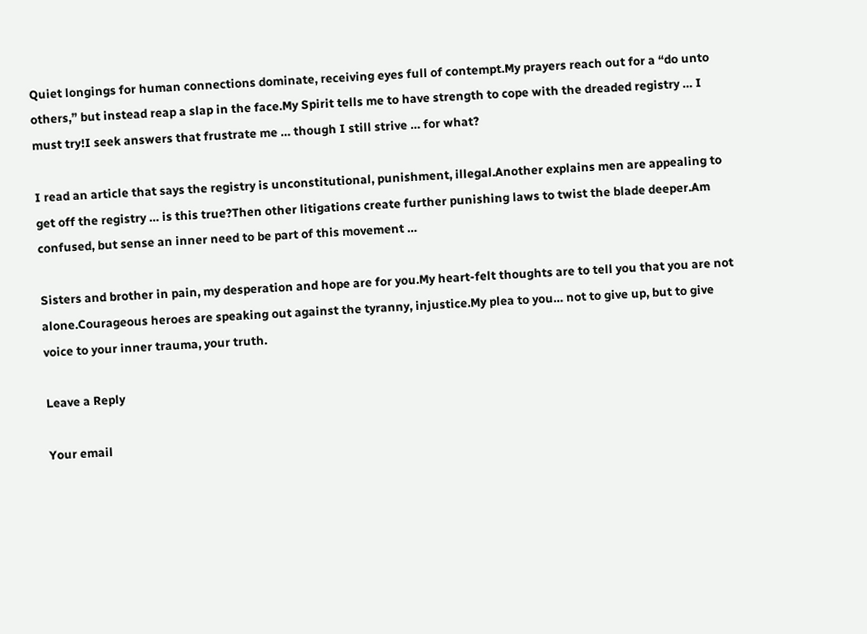Quiet longings for human connections dominate, receiving eyes full of contempt.My prayers reach out for a “do unto others,” but instead reap a slap in the face.My Spirit tells me to have strength to cope with the dreaded registry … I must try!I seek answers that frustrate me … though I still strive … for what?

I read an article that says the registry is unconstitutional, punishment, illegal.Another explains men are appealing to get off the registry … is this true?Then other litigations create further punishing laws to twist the blade deeper.Am confused, but sense an inner need to be part of this movement …

Sisters and brother in pain, my desperation and hope are for you.My heart-felt thoughts are to tell you that you are not alone.Courageous heroes are speaking out against the tyranny, injustice.My plea to you… not to give up, but to give voice to your inner trauma, your truth.

Leave a Reply

Your email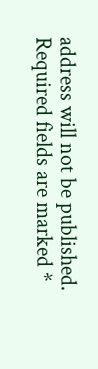address will not be published. Required fields are marked *